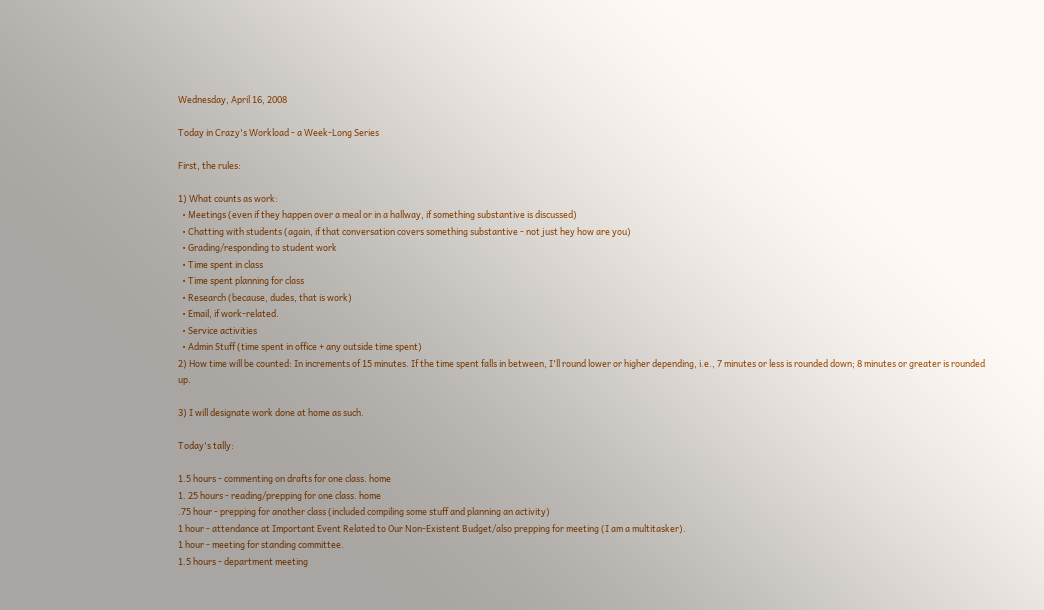Wednesday, April 16, 2008

Today in Crazy's Workload - a Week-Long Series

First, the rules:

1) What counts as work:
  • Meetings (even if they happen over a meal or in a hallway, if something substantive is discussed)
  • Chatting with students (again, if that conversation covers something substantive - not just hey how are you)
  • Grading/responding to student work
  • Time spent in class
  • Time spent planning for class
  • Research (because, dudes, that is work)
  • Email, if work-related.
  • Service activities
  • Admin Stuff (time spent in office + any outside time spent)
2) How time will be counted: In increments of 15 minutes. If the time spent falls in between, I'll round lower or higher depending, i.e., 7 minutes or less is rounded down; 8 minutes or greater is rounded up.

3) I will designate work done at home as such.

Today's tally:

1.5 hours - commenting on drafts for one class. home
1. 25 hours - reading/prepping for one class. home
.75 hour - prepping for another class (included compiling some stuff and planning an activity)
1 hour - attendance at Important Event Related to Our Non-Existent Budget/also prepping for meeting (I am a multitasker).
1 hour - meeting for standing committee.
1.5 hours - department meeting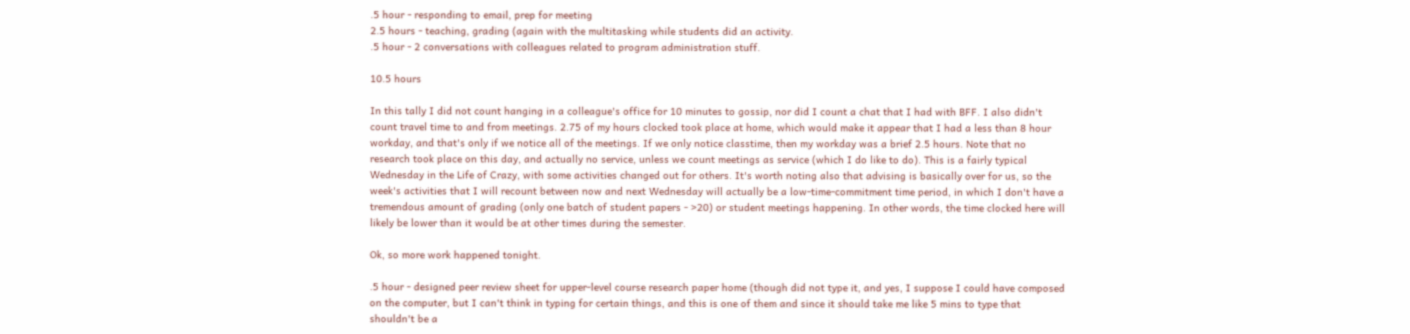.5 hour - responding to email, prep for meeting
2.5 hours - teaching, grading (again with the multitasking while students did an activity.
.5 hour - 2 conversations with colleagues related to program administration stuff.

10.5 hours

In this tally I did not count hanging in a colleague's office for 10 minutes to gossip, nor did I count a chat that I had with BFF. I also didn't count travel time to and from meetings. 2.75 of my hours clocked took place at home, which would make it appear that I had a less than 8 hour workday, and that's only if we notice all of the meetings. If we only notice classtime, then my workday was a brief 2.5 hours. Note that no research took place on this day, and actually no service, unless we count meetings as service (which I do like to do). This is a fairly typical Wednesday in the Life of Crazy, with some activities changed out for others. It's worth noting also that advising is basically over for us, so the week's activities that I will recount between now and next Wednesday will actually be a low-time-commitment time period, in which I don't have a tremendous amount of grading (only one batch of student papers - >20) or student meetings happening. In other words, the time clocked here will likely be lower than it would be at other times during the semester.

Ok, so more work happened tonight.

.5 hour - designed peer review sheet for upper-level course research paper home (though did not type it, and yes, I suppose I could have composed on the computer, but I can't think in typing for certain things, and this is one of them and since it should take me like 5 mins to type that shouldn't be a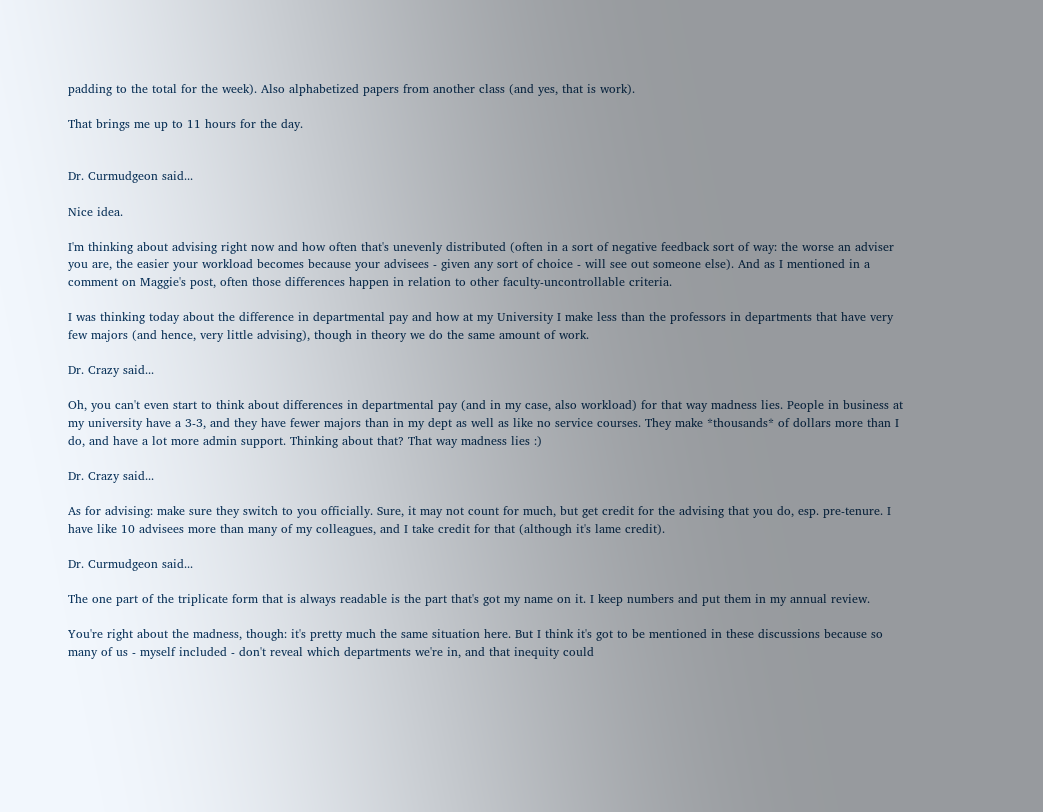padding to the total for the week). Also alphabetized papers from another class (and yes, that is work).

That brings me up to 11 hours for the day.


Dr. Curmudgeon said...

Nice idea.

I'm thinking about advising right now and how often that's unevenly distributed (often in a sort of negative feedback sort of way: the worse an adviser you are, the easier your workload becomes because your advisees - given any sort of choice - will see out someone else). And as I mentioned in a comment on Maggie's post, often those differences happen in relation to other faculty-uncontrollable criteria.

I was thinking today about the difference in departmental pay and how at my University I make less than the professors in departments that have very few majors (and hence, very little advising), though in theory we do the same amount of work.

Dr. Crazy said...

Oh, you can't even start to think about differences in departmental pay (and in my case, also workload) for that way madness lies. People in business at my university have a 3-3, and they have fewer majors than in my dept as well as like no service courses. They make *thousands* of dollars more than I do, and have a lot more admin support. Thinking about that? That way madness lies :)

Dr. Crazy said...

As for advising: make sure they switch to you officially. Sure, it may not count for much, but get credit for the advising that you do, esp. pre-tenure. I have like 10 advisees more than many of my colleagues, and I take credit for that (although it's lame credit).

Dr. Curmudgeon said...

The one part of the triplicate form that is always readable is the part that's got my name on it. I keep numbers and put them in my annual review.

You're right about the madness, though: it's pretty much the same situation here. But I think it's got to be mentioned in these discussions because so many of us - myself included - don't reveal which departments we're in, and that inequity could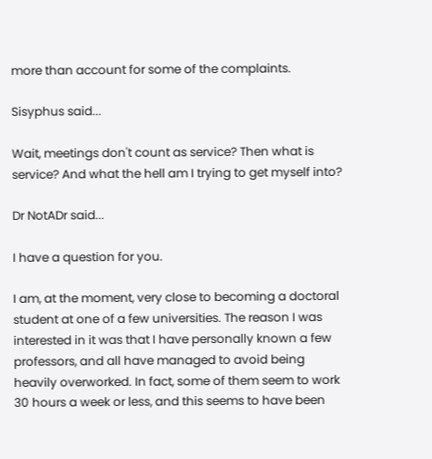more than account for some of the complaints.

Sisyphus said...

Wait, meetings don't count as service? Then what is service? And what the hell am I trying to get myself into?

Dr NotADr said...

I have a question for you.

I am, at the moment, very close to becoming a doctoral student at one of a few universities. The reason I was interested in it was that I have personally known a few professors, and all have managed to avoid being heavily overworked. In fact, some of them seem to work 30 hours a week or less, and this seems to have been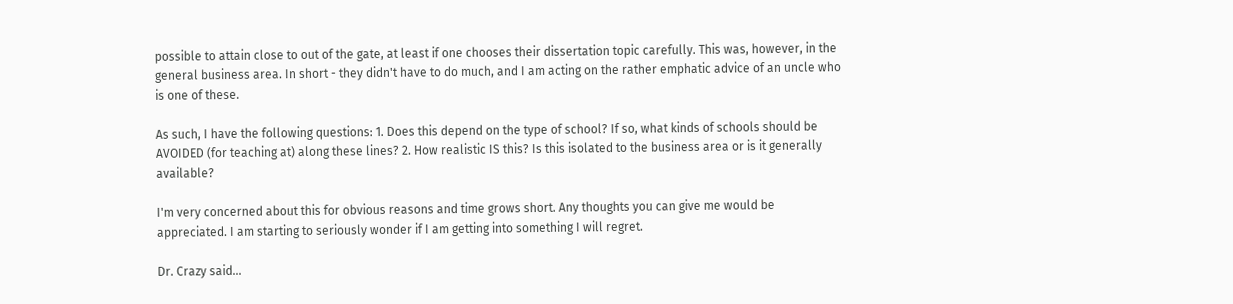possible to attain close to out of the gate, at least if one chooses their dissertation topic carefully. This was, however, in the general business area. In short - they didn't have to do much, and I am acting on the rather emphatic advice of an uncle who is one of these.

As such, I have the following questions: 1. Does this depend on the type of school? If so, what kinds of schools should be AVOIDED (for teaching at) along these lines? 2. How realistic IS this? Is this isolated to the business area or is it generally available?

I'm very concerned about this for obvious reasons and time grows short. Any thoughts you can give me would be appreciated. I am starting to seriously wonder if I am getting into something I will regret.

Dr. Crazy said...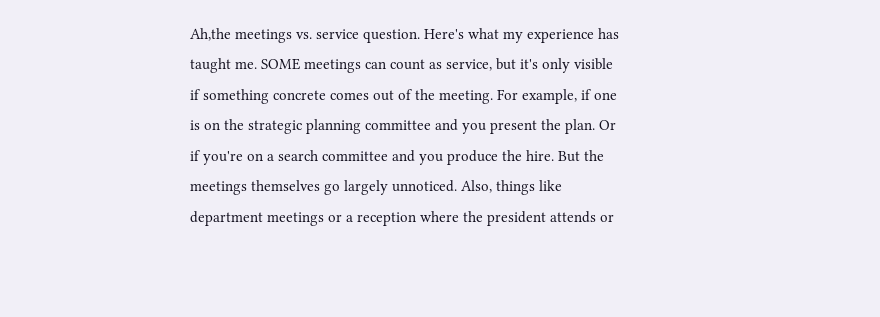Ah,the meetings vs. service question. Here's what my experience has taught me. SOME meetings can count as service, but it's only visible if something concrete comes out of the meeting. For example, if one is on the strategic planning committee and you present the plan. Or if you're on a search committee and you produce the hire. But the meetings themselves go largely unnoticed. Also, things like department meetings or a reception where the president attends or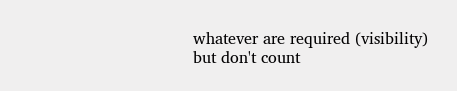whatever are required (visibility) but don't count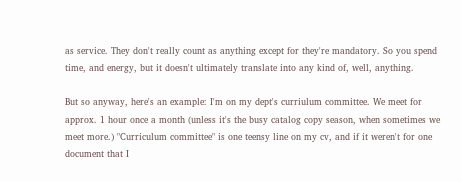as service. They don't really count as anything except for they're mandatory. So you spend time, and energy, but it doesn't ultimately translate into any kind of, well, anything.

But so anyway, here's an example: I'm on my dept's curriulum committee. We meet for approx. 1 hour once a month (unless it's the busy catalog copy season, when sometimes we meet more.) "Curriculum committee" is one teensy line on my cv, and if it weren't for one document that I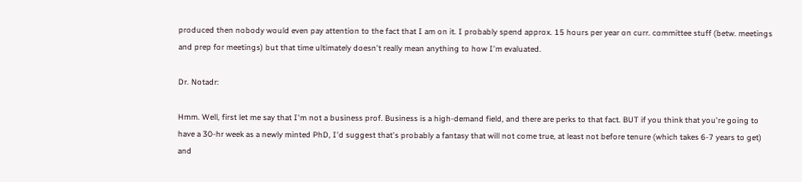produced then nobody would even pay attention to the fact that I am on it. I probably spend approx. 15 hours per year on curr. committee stuff (betw. meetings and prep for meetings) but that time ultimately doesn't really mean anything to how I'm evaluated.

Dr. Notadr:

Hmm. Well, first let me say that I'm not a business prof. Business is a high-demand field, and there are perks to that fact. BUT if you think that you're going to have a 30-hr week as a newly minted PhD, I'd suggest that's probably a fantasy that will not come true, at least not before tenure (which takes 6-7 years to get) and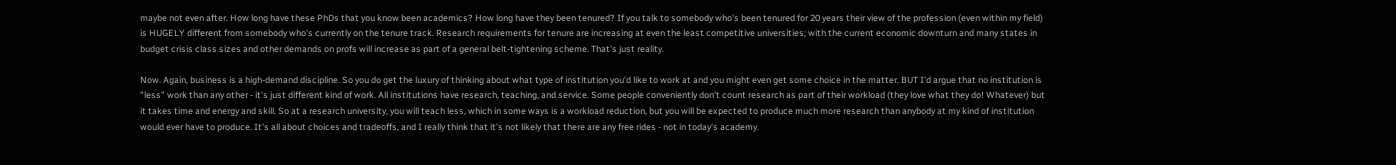maybe not even after. How long have these PhDs that you know been academics? How long have they been tenured? If you talk to somebody who's been tenured for 20 years their view of the profession (even within my field) is HUGELY different from somebody who's currently on the tenure track. Research requirements for tenure are increasing at even the least competitive universities; with the current economic downturn and many states in budget crisis class sizes and other demands on profs will increase as part of a general belt-tightening scheme. That's just reality.

Now. Again, business is a high-demand discipline. So you do get the luxury of thinking about what type of institution you'd like to work at and you might even get some choice in the matter. BUT I'd argue that no institution is "less" work than any other - it's just different kind of work. All institutions have research, teaching, and service. Some people conveniently don't count research as part of their workload (they love what they do! Whatever) but it takes time and energy and skill. So at a research university, you will teach less, which in some ways is a workload reduction, but you will be expected to produce much more research than anybody at my kind of institution would ever have to produce. It's all about choices and tradeoffs, and I really think that it's not likely that there are any free rides - not in today's academy.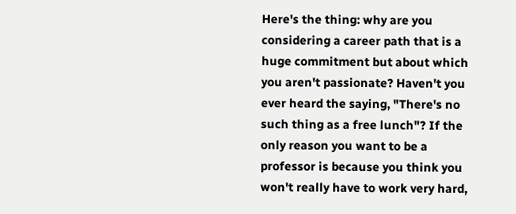Here's the thing: why are you considering a career path that is a huge commitment but about which you aren't passionate? Haven't you ever heard the saying, "There's no such thing as a free lunch"? If the only reason you want to be a professor is because you think you won't really have to work very hard,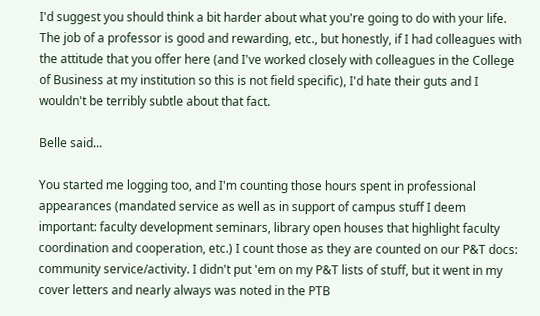I'd suggest you should think a bit harder about what you're going to do with your life. The job of a professor is good and rewarding, etc., but honestly, if I had colleagues with the attitude that you offer here (and I've worked closely with colleagues in the College of Business at my institution so this is not field specific), I'd hate their guts and I wouldn't be terribly subtle about that fact.

Belle said...

You started me logging too, and I'm counting those hours spent in professional appearances (mandated service as well as in support of campus stuff I deem important: faculty development seminars, library open houses that highlight faculty coordination and cooperation, etc.) I count those as they are counted on our P&T docs: community service/activity. I didn't put 'em on my P&T lists of stuff, but it went in my cover letters and nearly always was noted in the PTB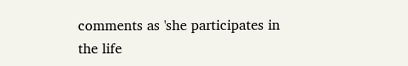comments as 'she participates in the life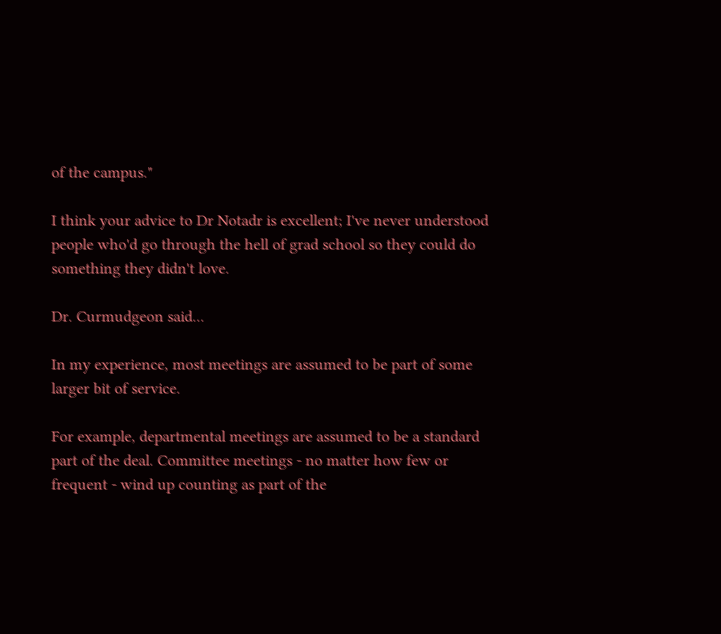of the campus."

I think your advice to Dr Notadr is excellent; I've never understood people who'd go through the hell of grad school so they could do something they didn't love.

Dr. Curmudgeon said...

In my experience, most meetings are assumed to be part of some larger bit of service.

For example, departmental meetings are assumed to be a standard part of the deal. Committee meetings - no matter how few or frequent - wind up counting as part of the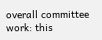overall committee work: this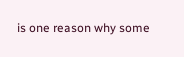is one reason why some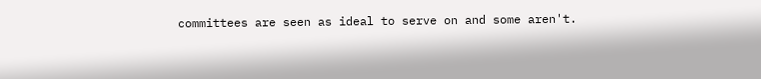committees are seen as ideal to serve on and some aren't.